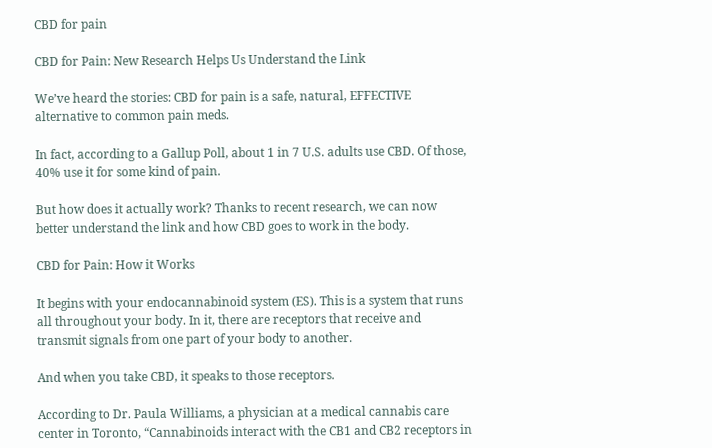CBD for pain

CBD for Pain: New Research Helps Us Understand the Link

We’ve heard the stories: CBD for pain is a safe, natural, EFFECTIVE alternative to common pain meds.

In fact, according to a Gallup Poll, about 1 in 7 U.S. adults use CBD. Of those, 40% use it for some kind of pain.

But how does it actually work? Thanks to recent research, we can now better understand the link and how CBD goes to work in the body.

CBD for Pain: How it Works

It begins with your endocannabinoid system (ES). This is a system that runs all throughout your body. In it, there are receptors that receive and transmit signals from one part of your body to another.

And when you take CBD, it speaks to those receptors.

According to Dr. Paula Williams, a physician at a medical cannabis care center in Toronto, “Cannabinoids interact with the CB1 and CB2 receptors in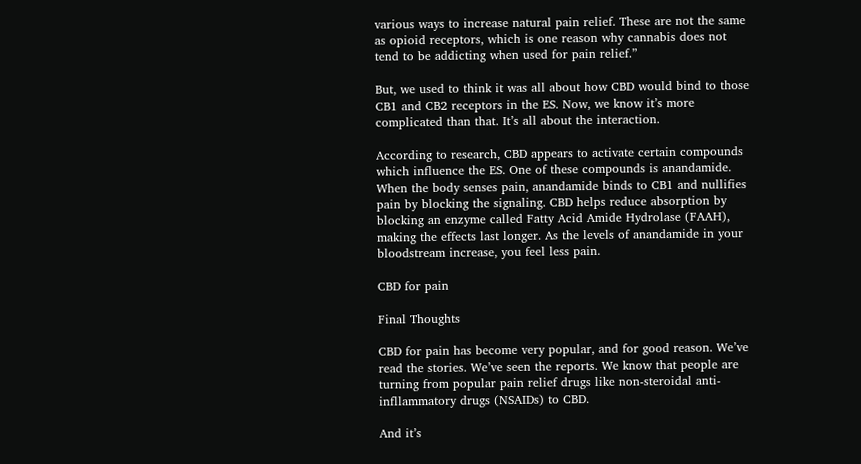various ways to increase natural pain relief. These are not the same as opioid receptors, which is one reason why cannabis does not tend to be addicting when used for pain relief.”

But, we used to think it was all about how CBD would bind to those CB1 and CB2 receptors in the ES. Now, we know it’s more complicated than that. It’s all about the interaction.

According to research, CBD appears to activate certain compounds which influence the ES. One of these compounds is anandamide. When the body senses pain, anandamide binds to CB1 and nullifies pain by blocking the signaling. CBD helps reduce absorption by blocking an enzyme called Fatty Acid Amide Hydrolase (FAAH), making the effects last longer. As the levels of anandamide in your bloodstream increase, you feel less pain.

CBD for pain

Final Thoughts

CBD for pain has become very popular, and for good reason. We’ve read the stories. We’ve seen the reports. We know that people are turning from popular pain relief drugs like non-steroidal anti-infllammatory drugs (NSAIDs) to CBD.

And it’s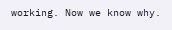working. Now we know why.